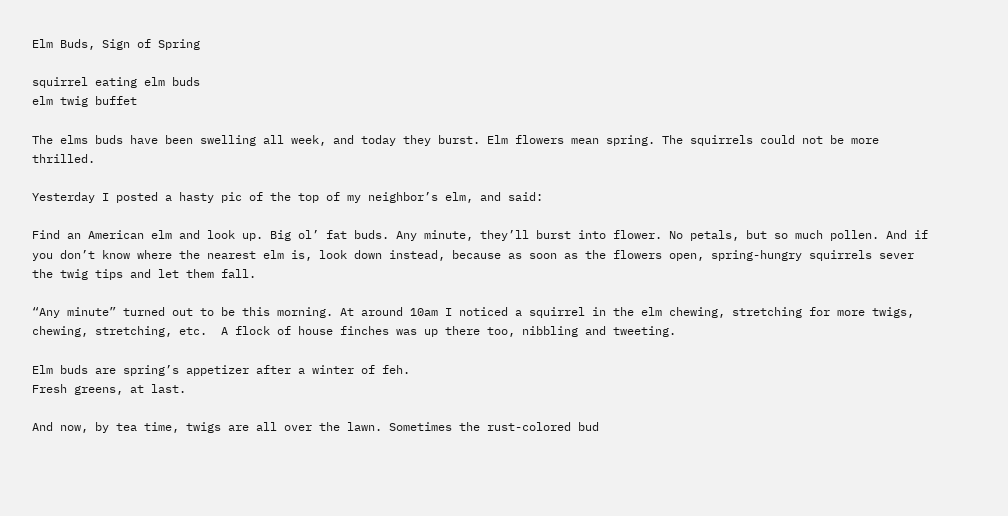Elm Buds, Sign of Spring

squirrel eating elm buds
elm twig buffet

The elms buds have been swelling all week, and today they burst. Elm flowers mean spring. The squirrels could not be more thrilled.

Yesterday I posted a hasty pic of the top of my neighbor’s elm, and said:

Find an American elm and look up. Big ol’ fat buds. Any minute, they’ll burst into flower. No petals, but so much pollen. And if you don’t know where the nearest elm is, look down instead, because as soon as the flowers open, spring-hungry squirrels sever the twig tips and let them fall.

“Any minute” turned out to be this morning. At around 10am I noticed a squirrel in the elm chewing, stretching for more twigs, chewing, stretching, etc.  A flock of house finches was up there too, nibbling and tweeting.

Elm buds are spring’s appetizer after a winter of feh.
Fresh greens, at last.

And now, by tea time, twigs are all over the lawn. Sometimes the rust-colored bud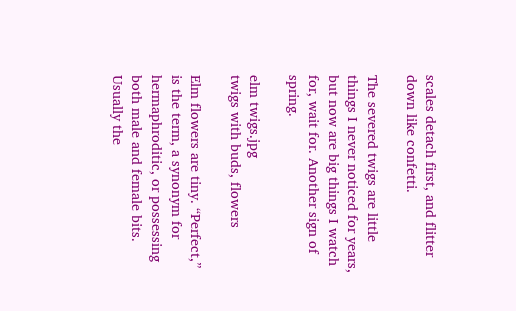scales detach first, and flitter down like confetti.

The severed twigs are little things I never noticed for years, but now are big things I watch for, wait for. Another sign of spring.

elm twigs.jpg
twigs with buds, flowers

Elm flowers are tiny. “Perfect,” is the term, a synonym for hermaphroditic, or possessing both male and female bits. Usually the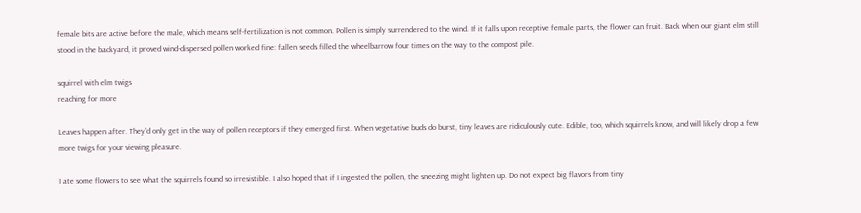female bits are active before the male, which means self-fertilization is not common. Pollen is simply surrendered to the wind. If it falls upon receptive female parts, the flower can fruit. Back when our giant elm still stood in the backyard, it proved wind-dispersed pollen worked fine: fallen seeds filled the wheelbarrow four times on the way to the compost pile.

squirrel with elm twigs
reaching for more

Leaves happen after. They’d only get in the way of pollen receptors if they emerged first. When vegetative buds do burst, tiny leaves are ridiculously cute. Edible, too, which squirrels know, and will likely drop a few more twigs for your viewing pleasure.

I ate some flowers to see what the squirrels found so irresistible. I also hoped that if I ingested the pollen, the sneezing might lighten up. Do not expect big flavors from tiny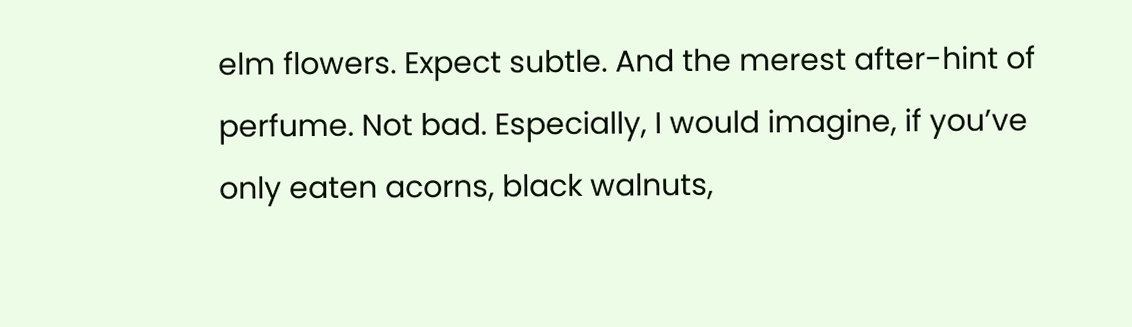elm flowers. Expect subtle. And the merest after-hint of perfume. Not bad. Especially, I would imagine, if you’ve only eaten acorns, black walnuts,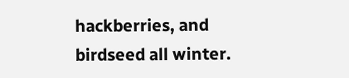hackberries, and birdseed all winter.